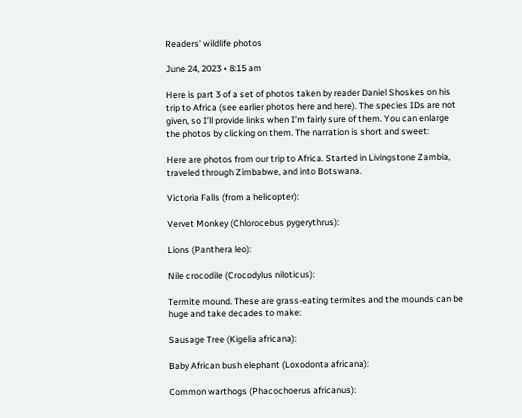Readers’ wildlife photos

June 24, 2023 • 8:15 am

Here is part 3 of a set of photos taken by reader Daniel Shoskes on his trip to Africa (see earlier photos here and here). The species IDs are not given, so I’ll provide links when I’m fairly sure of them. You can enlarge the photos by clicking on them. The narration is short and sweet:

Here are photos from our trip to Africa. Started in Livingstone Zambia, traveled through Zimbabwe, and into Botswana.

Victoria Falls (from a helicopter):

Vervet Monkey (Chlorocebus pygerythrus):

Lions (Panthera leo):

Nile crocodile (Crocodylus niloticus):

Termite mound. These are grass-eating termites and the mounds can be huge and take decades to make:

Sausage Tree (Kigelia africana):

Baby African bush elephant (Loxodonta africana):

Common warthogs (Phacochoerus africanus):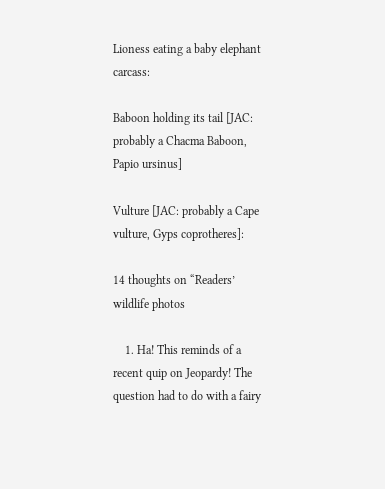Lioness eating a baby elephant carcass:

Baboon holding its tail [JAC: probably a Chacma Baboon, Papio ursinus]

Vulture [JAC: probably a Cape vulture, Gyps coprotheres]:

14 thoughts on “Readers’ wildlife photos

    1. Ha! This reminds of a recent quip on Jeopardy! The question had to do with a fairy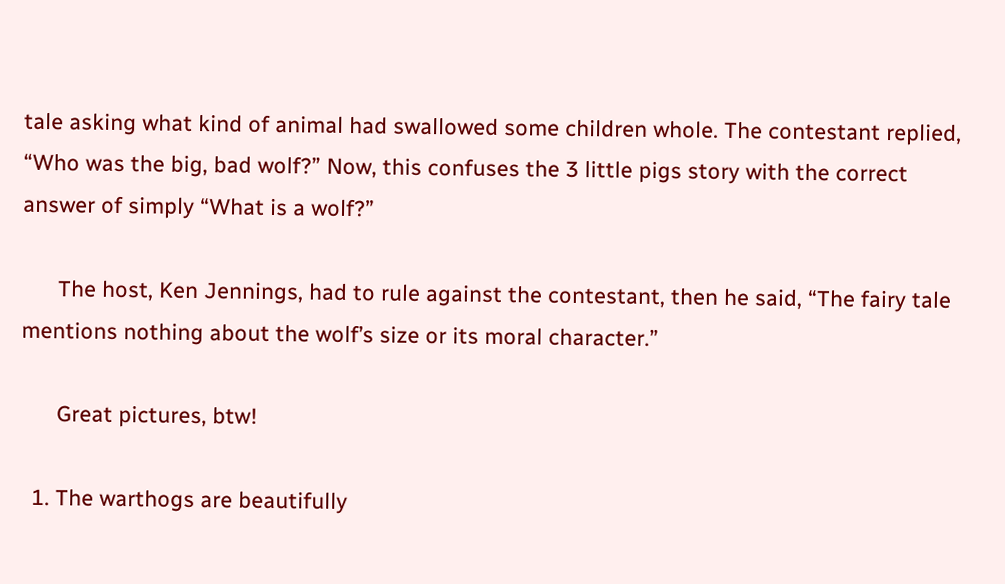tale asking what kind of animal had swallowed some children whole. The contestant replied, “Who was the big, bad wolf?” Now, this confuses the 3 little pigs story with the correct answer of simply “What is a wolf?”

      The host, Ken Jennings, had to rule against the contestant, then he said, “The fairy tale mentions nothing about the wolf’s size or its moral character.”

      Great pictures, btw!

  1. The warthogs are beautifully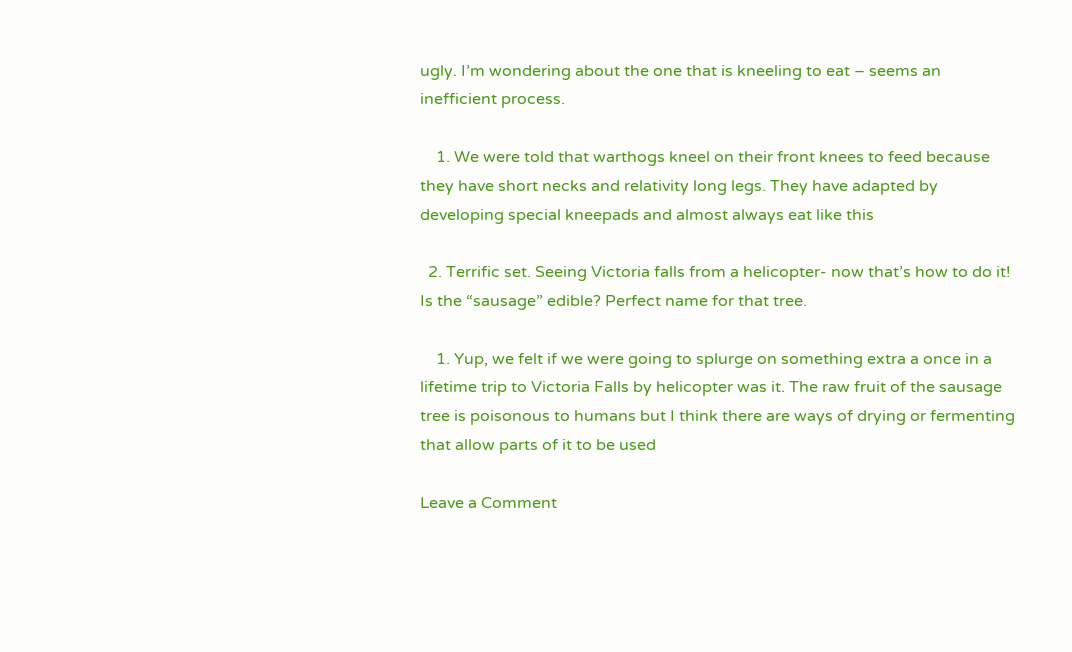ugly. I’m wondering about the one that is kneeling to eat – seems an inefficient process.

    1. We were told that warthogs kneel on their front knees to feed because they have short necks and relativity long legs. They have adapted by developing special kneepads and almost always eat like this

  2. Terrific set. Seeing Victoria falls from a helicopter- now that’s how to do it! Is the “sausage” edible? Perfect name for that tree.

    1. Yup, we felt if we were going to splurge on something extra a once in a lifetime trip to Victoria Falls by helicopter was it. The raw fruit of the sausage tree is poisonous to humans but I think there are ways of drying or fermenting that allow parts of it to be used

Leave a Comment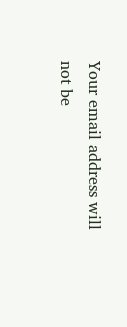Your email address will not be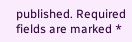published. Required fields are marked *